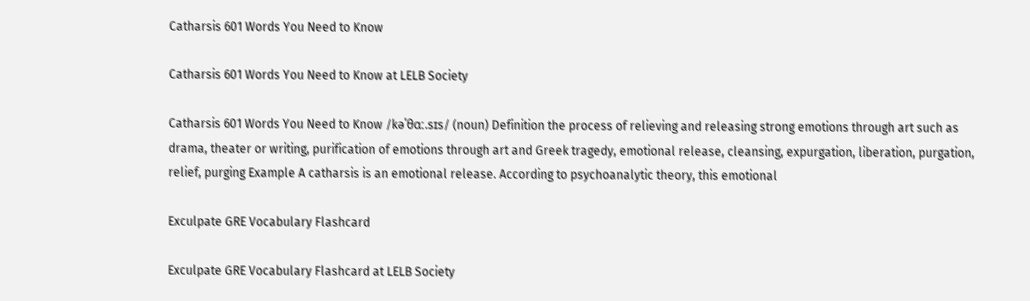Catharsis 601 Words You Need to Know

Catharsis 601 Words You Need to Know at LELB Society

Catharsis 601 Words You Need to Know /kəˈθɑː.sɪs/ (noun) Definition the process of relieving and releasing strong emotions through art such as drama, theater or writing, purification of emotions through art and Greek tragedy, emotional release, cleansing, expurgation, liberation, purgation, relief, purging Example A catharsis is an emotional release. According to psychoanalytic theory, this emotional

Exculpate GRE Vocabulary Flashcard

Exculpate GRE Vocabulary Flashcard at LELB Society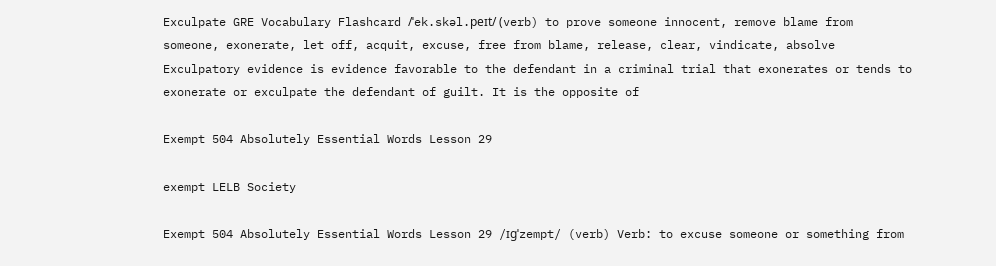Exculpate GRE Vocabulary Flashcard /ˈek.skəl.peɪt/ (verb) to prove someone innocent, remove blame from someone, exonerate, let off, acquit, excuse, free from blame, release, clear, vindicate, absolve Exculpatory evidence is evidence favorable to the defendant in a criminal trial that exonerates or tends to exonerate or exculpate the defendant of guilt. It is the opposite of

Exempt 504 Absolutely Essential Words Lesson 29

exempt LELB Society

Exempt 504 Absolutely Essential Words Lesson 29 /ɪgˈzempt/ (verb) Verb: to excuse someone or something from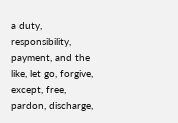a duty, responsibility, payment, and the like, let go, forgive, except, free, pardon, discharge,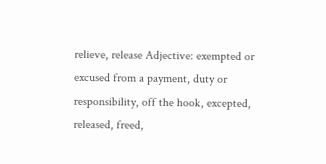relieve, release Adjective: exempted or excused from a payment, duty or responsibility, off the hook, excepted, released, freed,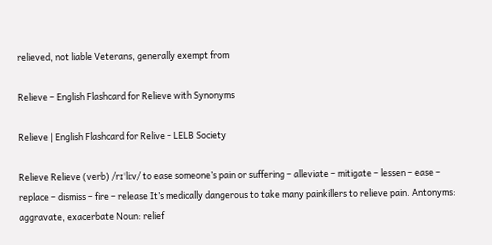relieved, not liable Veterans, generally exempt from

Relieve – English Flashcard for Relieve with Synonyms

Relieve | English Flashcard for Relive - LELB Society

Relieve Relieve (verb) /rɪˈliːv/ to ease someone’s pain or suffering – alleviate – mitigate – lessen – ease – replace – dismiss – fire – release It’s medically dangerous to take many painkillers to relieve pain. Antonyms: aggravate, exacerbate Noun: relief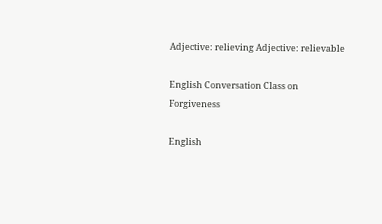Adjective: relieving Adjective: relievable

English Conversation Class on Forgiveness

English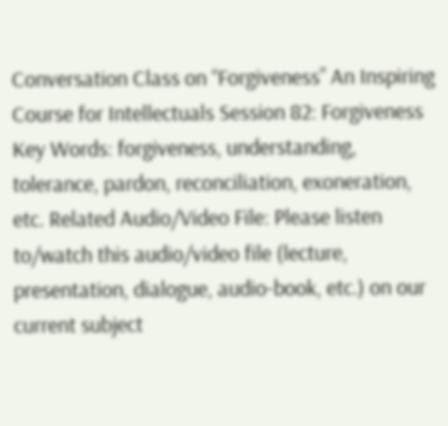Conversation Class on “Forgiveness” An Inspiring Course for Intellectuals Session 82: Forgiveness Key Words: forgiveness, understanding, tolerance, pardon, reconciliation, exoneration, etc. Related Audio/Video File: Please listen to/watch this audio/video file (lecture, presentation, dialogue, audio-book, etc.) on our current subject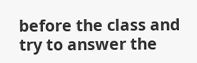before the class and try to answer the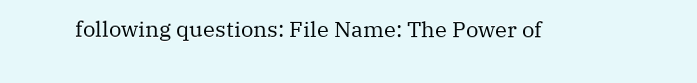following questions: File Name: The Power of